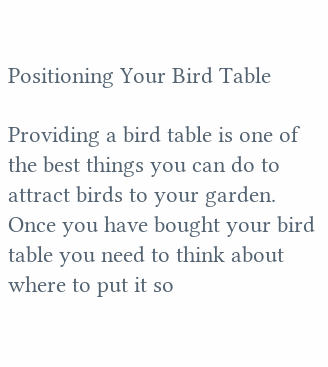Positioning Your Bird Table

Providing a bird table is one of the best things you can do to attract birds to your garden. Once you have bought your bird table you need to think about where to put it so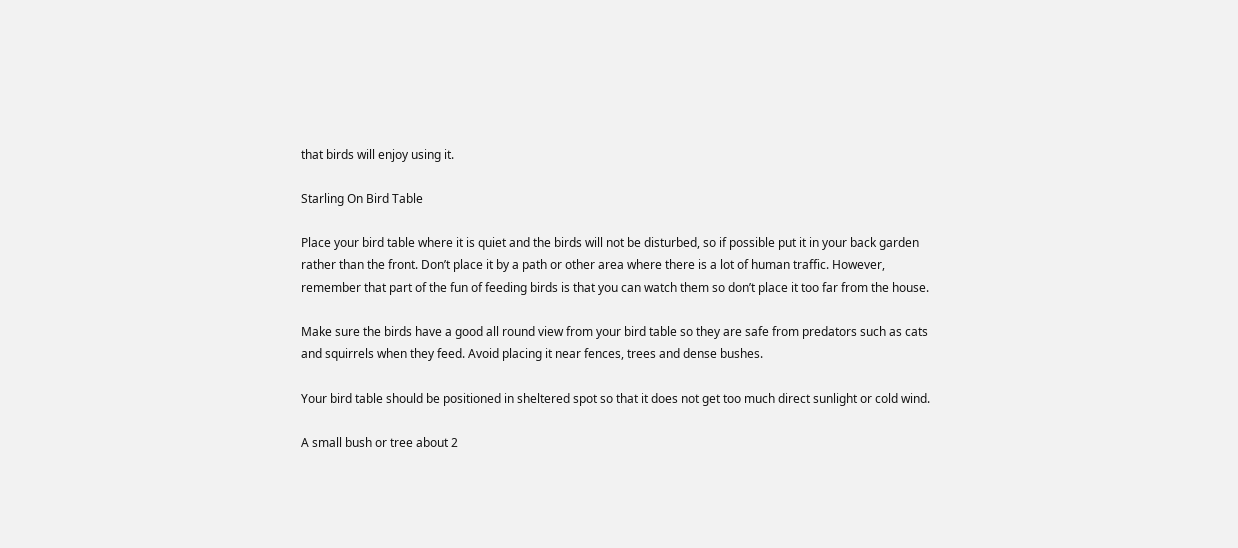that birds will enjoy using it.

Starling On Bird Table

Place your bird table where it is quiet and the birds will not be disturbed, so if possible put it in your back garden rather than the front. Don’t place it by a path or other area where there is a lot of human traffic. However, remember that part of the fun of feeding birds is that you can watch them so don’t place it too far from the house.

Make sure the birds have a good all round view from your bird table so they are safe from predators such as cats and squirrels when they feed. Avoid placing it near fences, trees and dense bushes.

Your bird table should be positioned in sheltered spot so that it does not get too much direct sunlight or cold wind.

A small bush or tree about 2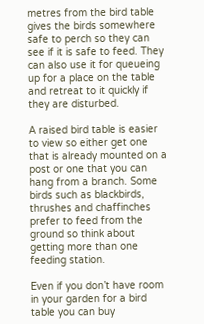metres from the bird table gives the birds somewhere safe to perch so they can see if it is safe to feed. They can also use it for queueing up for a place on the table and retreat to it quickly if they are disturbed.

A raised bird table is easier to view so either get one that is already mounted on a post or one that you can hang from a branch. Some birds such as blackbirds, thrushes and chaffinches prefer to feed from the ground so think about getting more than one feeding station.

Even if you don’t have room in your garden for a bird table you can buy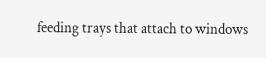feeding trays that attach to windows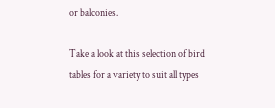or balconies.

Take a look at this selection of bird tables for a variety to suit all types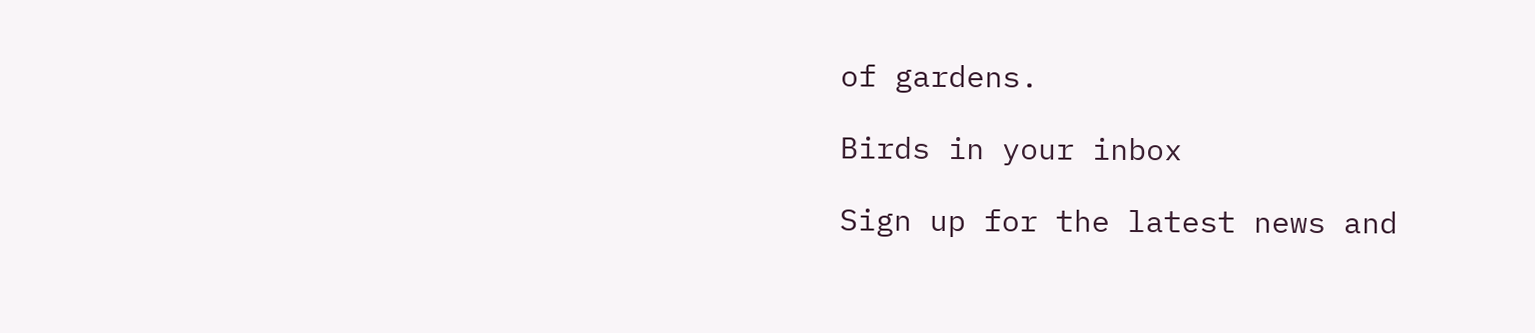of gardens.

Birds in your inbox

Sign up for the latest news and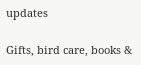updates

Gifts, bird care, books &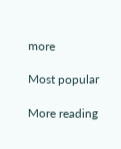more

Most popular

More reading